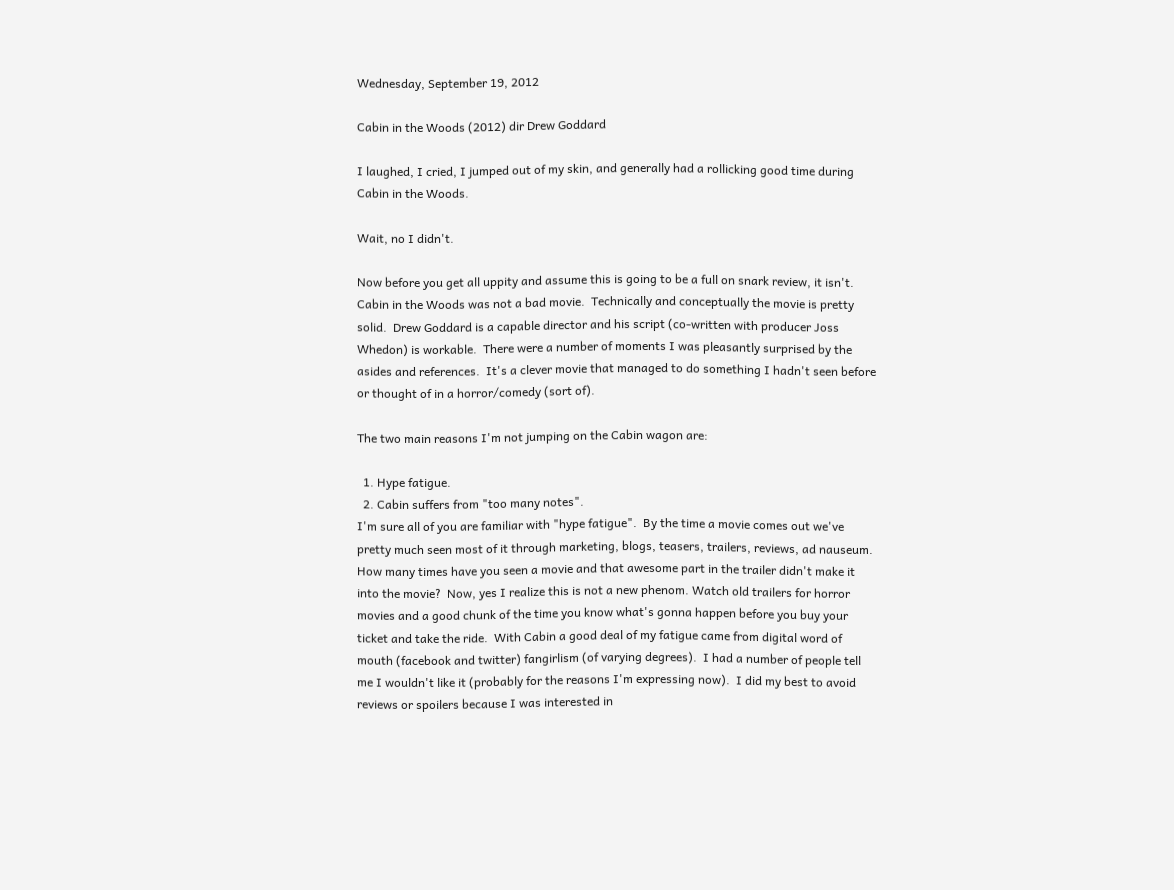Wednesday, September 19, 2012

Cabin in the Woods (2012) dir Drew Goddard

I laughed, I cried, I jumped out of my skin, and generally had a rollicking good time during Cabin in the Woods.

Wait, no I didn't.

Now before you get all uppity and assume this is going to be a full on snark review, it isn't.  Cabin in the Woods was not a bad movie.  Technically and conceptually the movie is pretty solid.  Drew Goddard is a capable director and his script (co-written with producer Joss Whedon) is workable.  There were a number of moments I was pleasantly surprised by the asides and references.  It's a clever movie that managed to do something I hadn't seen before or thought of in a horror/comedy (sort of).

The two main reasons I'm not jumping on the Cabin wagon are:

  1. Hype fatigue.
  2. Cabin suffers from "too many notes".
I'm sure all of you are familiar with "hype fatigue".  By the time a movie comes out we've pretty much seen most of it through marketing, blogs, teasers, trailers, reviews, ad nauseum.  How many times have you seen a movie and that awesome part in the trailer didn't make it into the movie?  Now, yes I realize this is not a new phenom. Watch old trailers for horror movies and a good chunk of the time you know what's gonna happen before you buy your ticket and take the ride.  With Cabin a good deal of my fatigue came from digital word of mouth (facebook and twitter) fangirlism (of varying degrees).  I had a number of people tell me I wouldn't like it (probably for the reasons I'm expressing now).  I did my best to avoid reviews or spoilers because I was interested in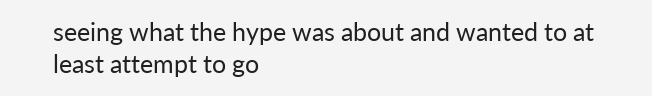seeing what the hype was about and wanted to at least attempt to go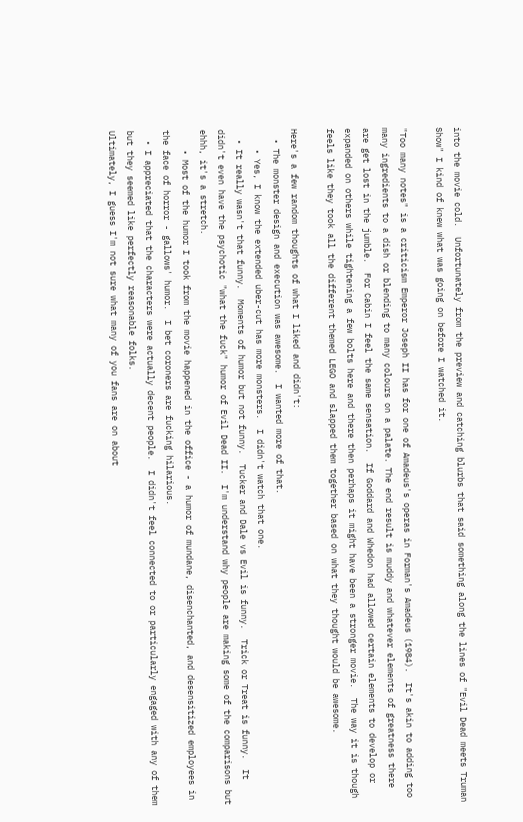into the movie cold.  Unfortunately from the preview and catching blurbs that said something along the lines of "Evil Dead meets Truman Show" I kind of knew what was going on before I watched it.

"Too many notes" is a criticism Emperor Joseph II has for one of Amadeus's operas in Forman's Amadeus (1984).  It's akin to adding too many ingredients to a dish or blending to many colours on a palate. The end result is muddy and whatever elements of greatness there are get lost in the jumble.  For Cabin I feel the same sensation.  If Goddard and Whedon had allowed certain elements to develop or expanded on others while tightening a few bolts here and there then perhaps it might have been a stronger movie.  The way it is though feels like they took all the different themed LEGO and slapped them together based on what they thought would be awesome.

Here's a few random thoughts of what I liked and didn't:
  • The monster design and execution was awesome.  I wanted more of that.
    • Yes, I know the extended uber-cut has more monsters.  I didn't watch that one.
  • It really wasn't that funny.  Moments of humor but not funny.  Tucker and Dale vs Evil is funny.  Trick or Treat is funny.  It didn't even have the psychotic "what the fuck" humor of Evil Dead II.  I'm understand why people are making some of the comparisons but ehhh, it's a stretch.
    • Most of the humor I took from the movie happened in the office - a humor of mundane, disenchanted, and desensitized employees in the face of horror - gallows' humor.  I bet coroners are fucking hilarious.
  • I appreciated that the characters were actually decent people.  I didn't feel connected to or particularly engaged with any of them but they seemed like perfectly reasonable folks.
Ultimately, I guess I'm not sure what many of you fans are on about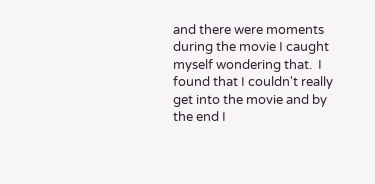and there were moments during the movie I caught myself wondering that.  I found that I couldn't really get into the movie and by the end I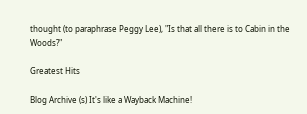thought (to paraphrase Peggy Lee), "Is that all there is to Cabin in the Woods?"

Greatest Hits

Blog Archive (s) It's like a Wayback Machine!